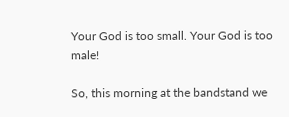Your God is too small. Your God is too male!

So, this morning at the bandstand we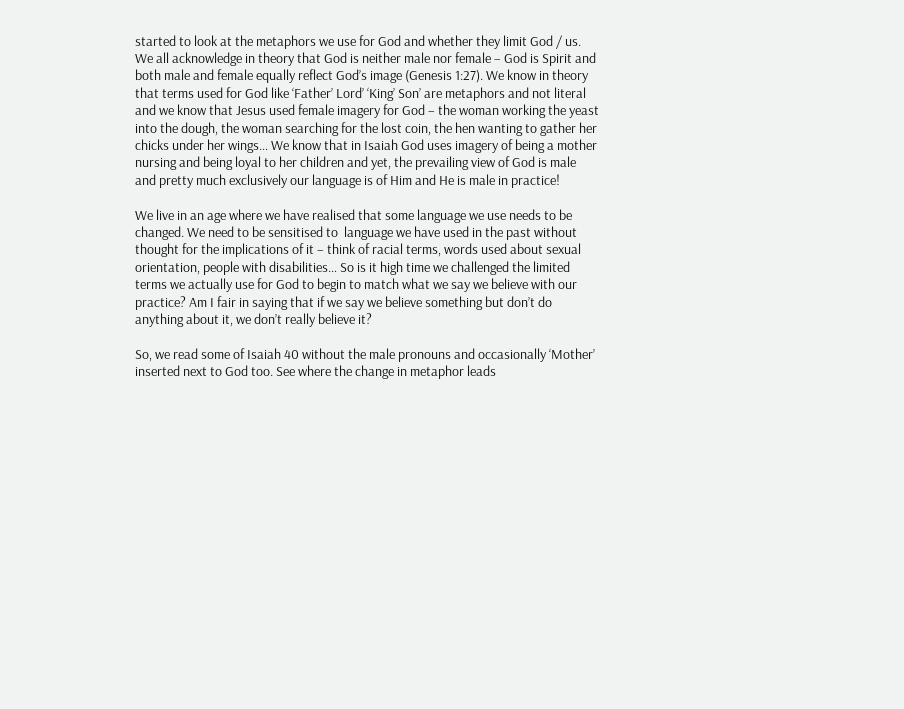started to look at the metaphors we use for God and whether they limit God / us. We all acknowledge in theory that God is neither male nor female – God is Spirit and both male and female equally reflect God’s image (Genesis 1:27). We know in theory that terms used for God like ‘Father’ Lord’ ‘King’ Son’ are metaphors and not literal and we know that Jesus used female imagery for God – the woman working the yeast into the dough, the woman searching for the lost coin, the hen wanting to gather her chicks under her wings… We know that in Isaiah God uses imagery of being a mother nursing and being loyal to her children and yet, the prevailing view of God is male and pretty much exclusively our language is of Him and He is male in practice!

We live in an age where we have realised that some language we use needs to be changed. We need to be sensitised to  language we have used in the past without thought for the implications of it – think of racial terms, words used about sexual orientation, people with disabilities… So is it high time we challenged the limited terms we actually use for God to begin to match what we say we believe with our practice? Am I fair in saying that if we say we believe something but don’t do anything about it, we don’t really believe it?

So, we read some of Isaiah 40 without the male pronouns and occasionally ‘Mother’ inserted next to God too. See where the change in metaphor leads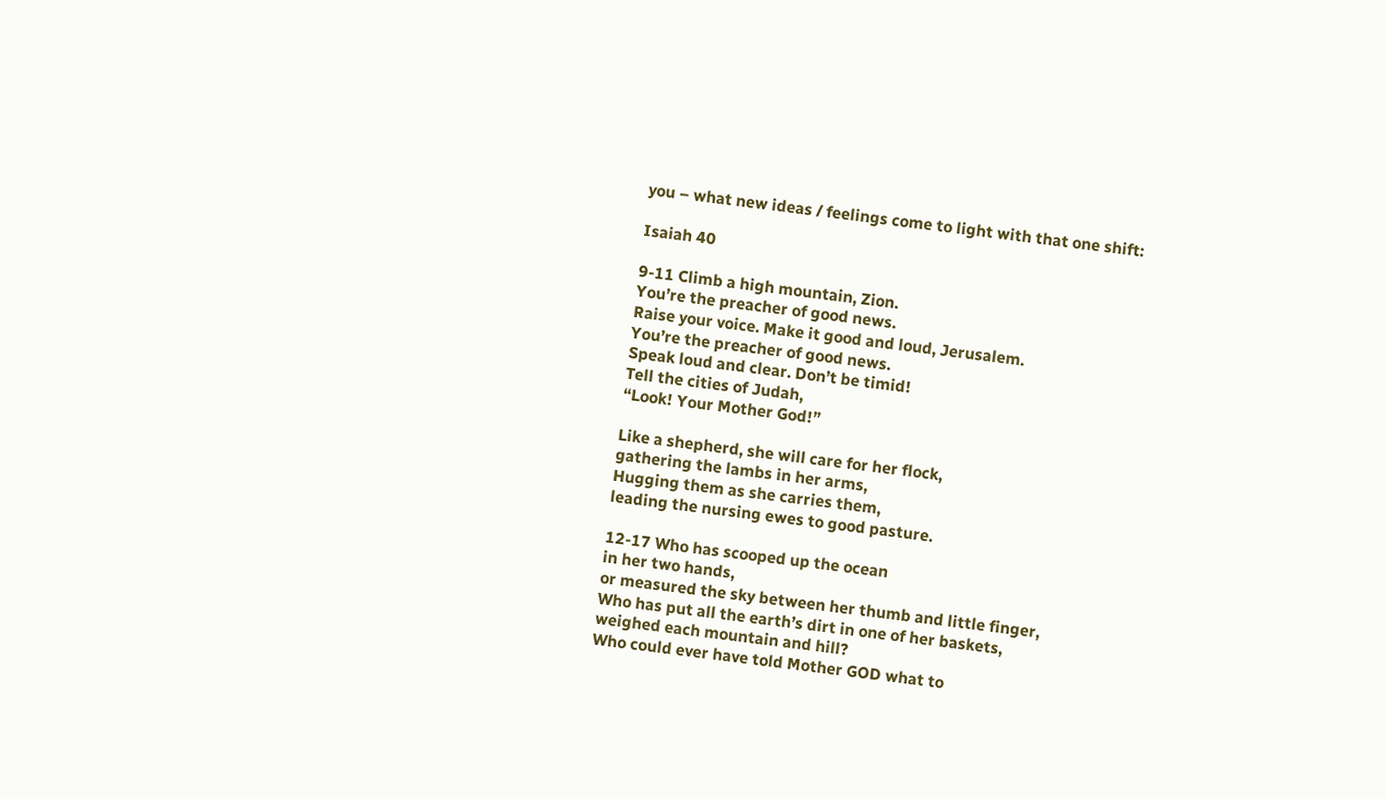you – what new ideas / feelings come to light with that one shift:

Isaiah 40

9-11 Climb a high mountain, Zion.
You’re the preacher of good news.
Raise your voice. Make it good and loud, Jerusalem.
You’re the preacher of good news.
Speak loud and clear. Don’t be timid!
Tell the cities of Judah,
“Look! Your Mother God!”

Like a shepherd, she will care for her flock,
gathering the lambs in her arms,
Hugging them as she carries them,
leading the nursing ewes to good pasture.

12-17 Who has scooped up the ocean
in her two hands,
or measured the sky between her thumb and little finger,
Who has put all the earth’s dirt in one of her baskets,
weighed each mountain and hill?
Who could ever have told Mother GOD what to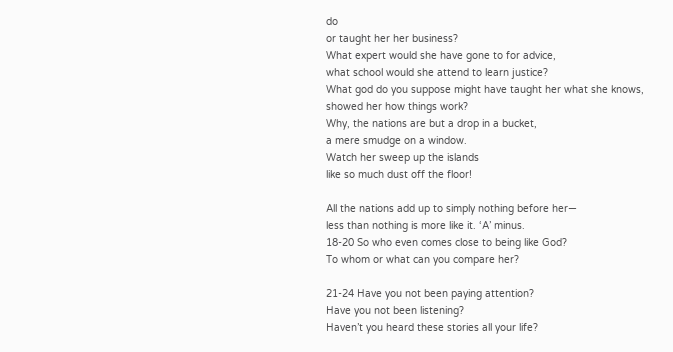do
or taught her her business?
What expert would she have gone to for advice,
what school would she attend to learn justice?
What god do you suppose might have taught her what she knows,
showed her how things work?
Why, the nations are but a drop in a bucket,
a mere smudge on a window.
Watch her sweep up the islands
like so much dust off the floor!

All the nations add up to simply nothing before her—
less than nothing is more like it. ‘A’ minus.
18-20 So who even comes close to being like God?
To whom or what can you compare her?

21-24 Have you not been paying attention?
Have you not been listening?
Haven’t you heard these stories all your life?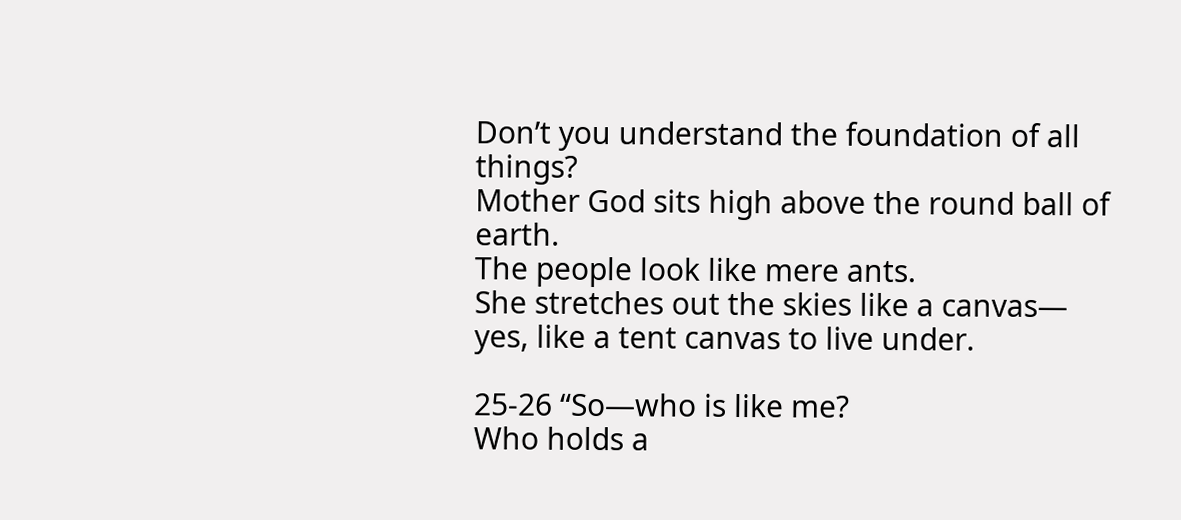Don’t you understand the foundation of all things?
Mother God sits high above the round ball of earth.
The people look like mere ants.
She stretches out the skies like a canvas—
yes, like a tent canvas to live under.

25-26 “So—who is like me?
Who holds a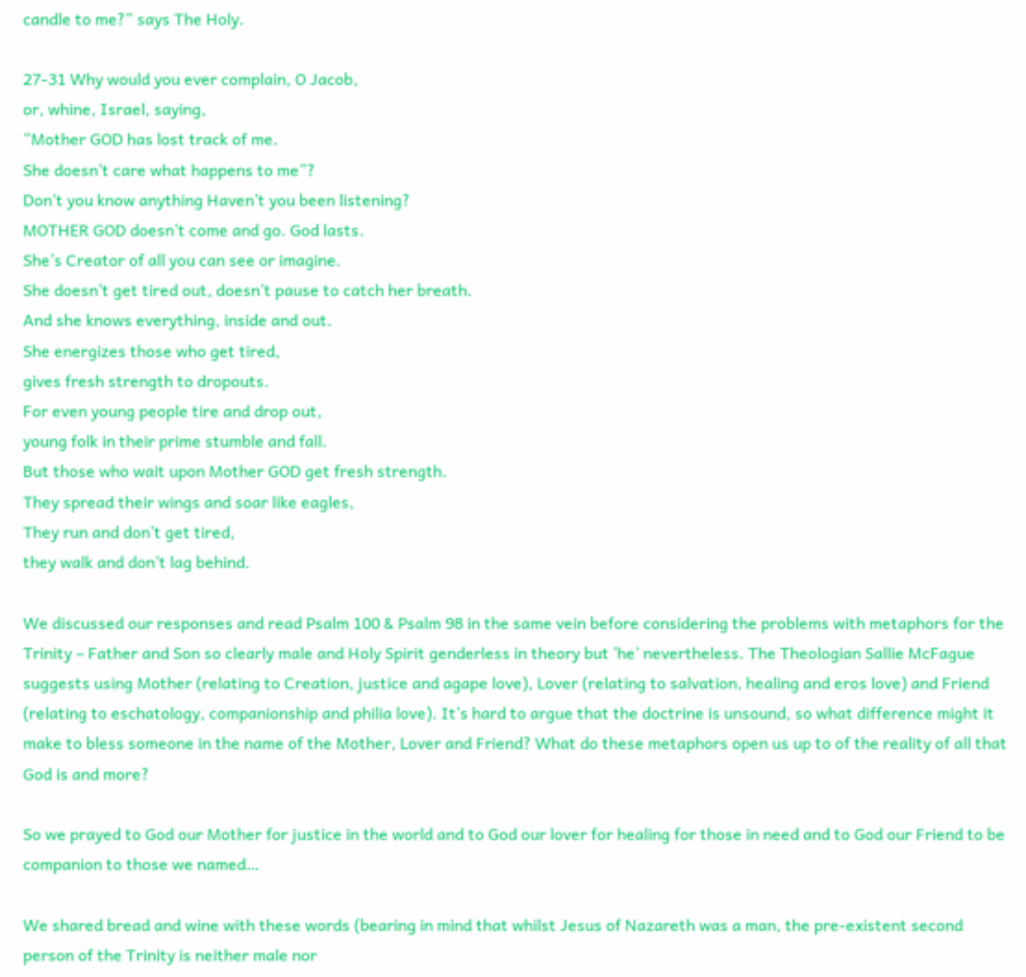candle to me?” says The Holy.

27-31 Why would you ever complain, O Jacob,
or, whine, Israel, saying,
“Mother GOD has lost track of me.
She doesn’t care what happens to me”?
Don’t you know anything Haven’t you been listening?
MOTHER GOD doesn’t come and go. God lasts.
She’s Creator of all you can see or imagine.
She doesn’t get tired out, doesn’t pause to catch her breath.
And she knows everything, inside and out.
She energizes those who get tired,
gives fresh strength to dropouts.
For even young people tire and drop out,
young folk in their prime stumble and fall.
But those who wait upon Mother GOD get fresh strength.
They spread their wings and soar like eagles,
They run and don’t get tired,
they walk and don’t lag behind.

We discussed our responses and read Psalm 100 & Psalm 98 in the same vein before considering the problems with metaphors for the Trinity – Father and Son so clearly male and Holy Spirit genderless in theory but ‘he’ nevertheless. The Theologian Sallie McFague suggests using Mother (relating to Creation, justice and agape love), Lover (relating to salvation, healing and eros love) and Friend (relating to eschatology, companionship and philia love). It’s hard to argue that the doctrine is unsound, so what difference might it make to bless someone in the name of the Mother, Lover and Friend? What do these metaphors open us up to of the reality of all that God is and more?

So we prayed to God our Mother for justice in the world and to God our lover for healing for those in need and to God our Friend to be companion to those we named…

We shared bread and wine with these words (bearing in mind that whilst Jesus of Nazareth was a man, the pre-existent second person of the Trinity is neither male nor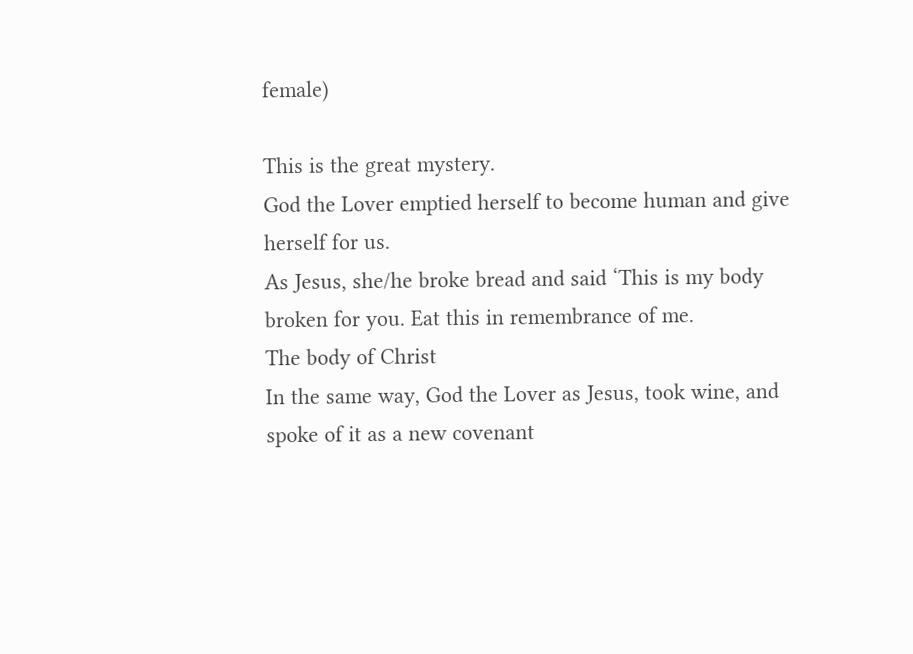female)

This is the great mystery.
God the Lover emptied herself to become human and give herself for us.
As Jesus, she/he broke bread and said ‘This is my body broken for you. Eat this in remembrance of me.
The body of Christ
In the same way, God the Lover as Jesus, took wine, and spoke of it as a new covenant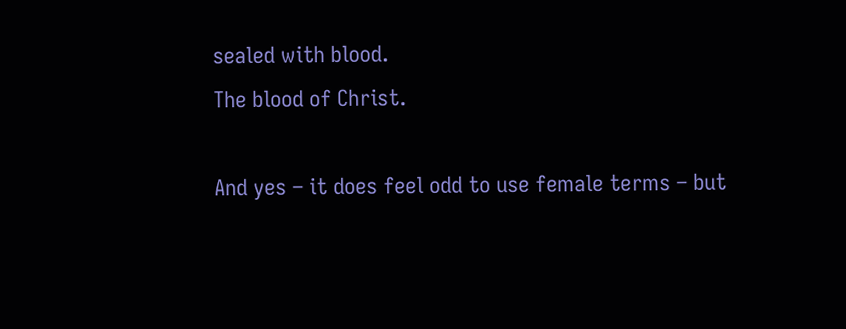sealed with blood.
The blood of Christ.

And yes – it does feel odd to use female terms – but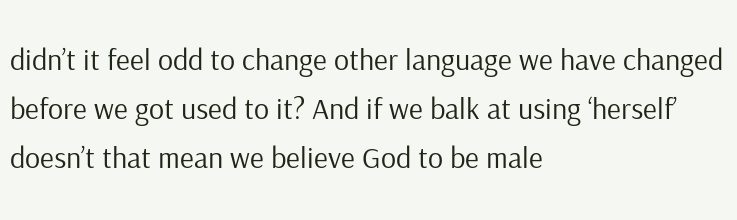didn’t it feel odd to change other language we have changed before we got used to it? And if we balk at using ‘herself’ doesn’t that mean we believe God to be male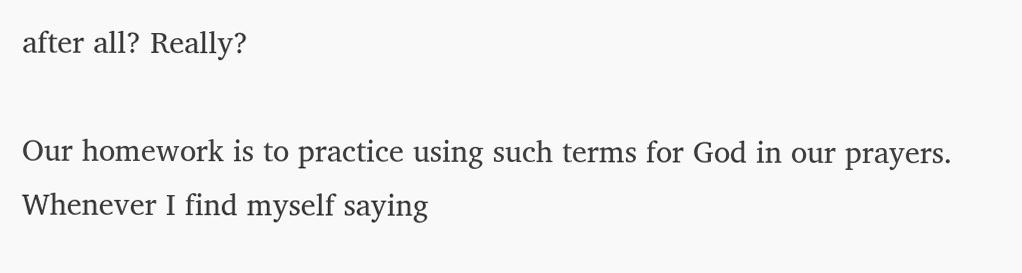after all? Really?

Our homework is to practice using such terms for God in our prayers. Whenever I find myself saying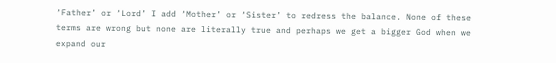‘Father’ or ‘Lord’ I add ‘Mother’ or ‘Sister’ to redress the balance. None of these terms are wrong but none are literally true and perhaps we get a bigger God when we expand our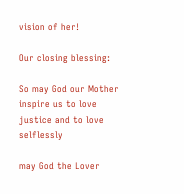vision of her!

Our closing blessing:

So may God our Mother inspire us to love justice and to love selflessly

may God the Lover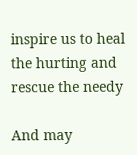inspire us to heal the hurting and rescue the needy

And may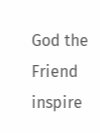God the Friend inspire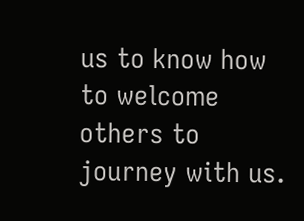us to know how to welcome others to journey with us.